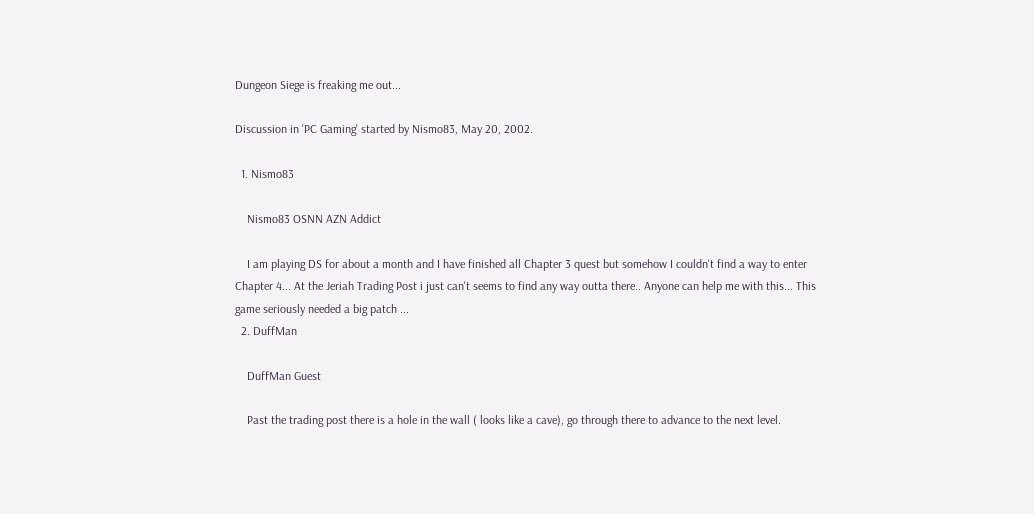Dungeon Siege is freaking me out...

Discussion in 'PC Gaming' started by Nismo83, May 20, 2002.

  1. Nismo83

    Nismo83 OSNN AZN Addict

    I am playing DS for about a month and I have finished all Chapter 3 quest but somehow I couldn't find a way to enter Chapter 4... At the Jeriah Trading Post i just can't seems to find any way outta there.. Anyone can help me with this... This game seriously needed a big patch ...
  2. DuffMan

    DuffMan Guest

    Past the trading post there is a hole in the wall ( looks like a cave), go through there to advance to the next level.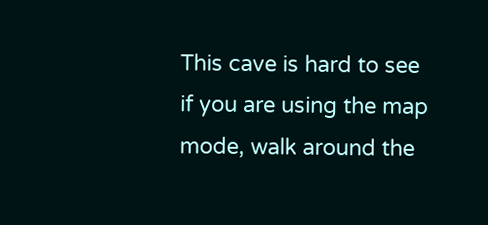This cave is hard to see if you are using the map mode, walk around the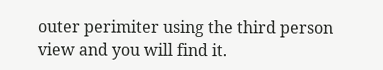outer perimiter using the third person view and you will find it.